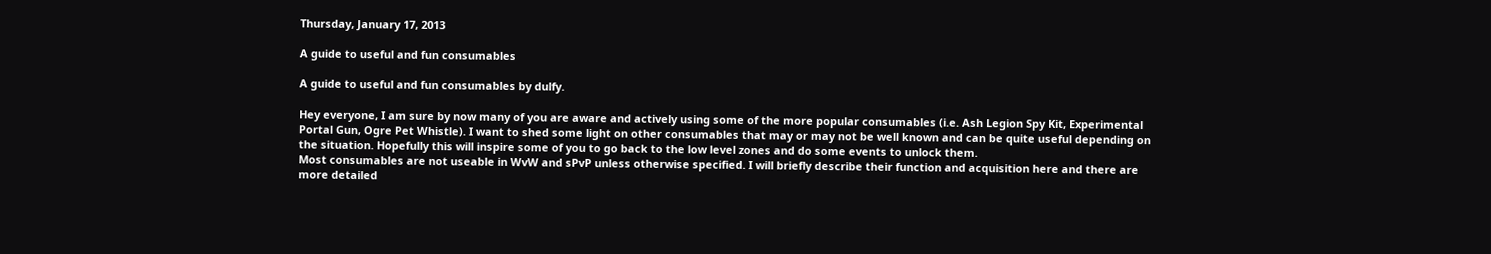Thursday, January 17, 2013

A guide to useful and fun consumables

A guide to useful and fun consumables by dulfy.

Hey everyone, I am sure by now many of you are aware and actively using some of the more popular consumables (i.e. Ash Legion Spy Kit, Experimental Portal Gun, Ogre Pet Whistle). I want to shed some light on other consumables that may or may not be well known and can be quite useful depending on the situation. Hopefully this will inspire some of you to go back to the low level zones and do some events to unlock them.
Most consumables are not useable in WvW and sPvP unless otherwise specified. I will briefly describe their function and acquisition here and there are more detailed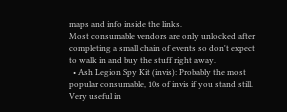maps and info inside the links.
Most consumable vendors are only unlocked after completing a small chain of events so don't expect to walk in and buy the stuff right away.
  • Ash Legion Spy Kit (invis): Probably the most popular consumable, 10s of invis if you stand still. Very useful in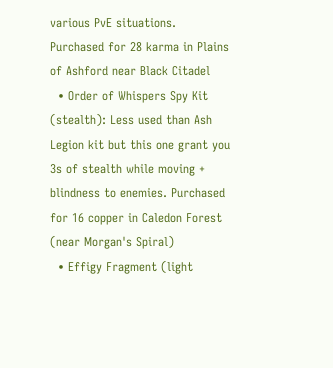various PvE situations. Purchased for 28 karma in Plains of Ashford near Black Citadel
  • Order of Whispers Spy Kit (stealth): Less used than Ash Legion kit but this one grant you 3s of stealth while moving + blindness to enemies. Purchased for 16 copper in Caledon Forest (near Morgan's Spiral)
  • Effigy Fragment (light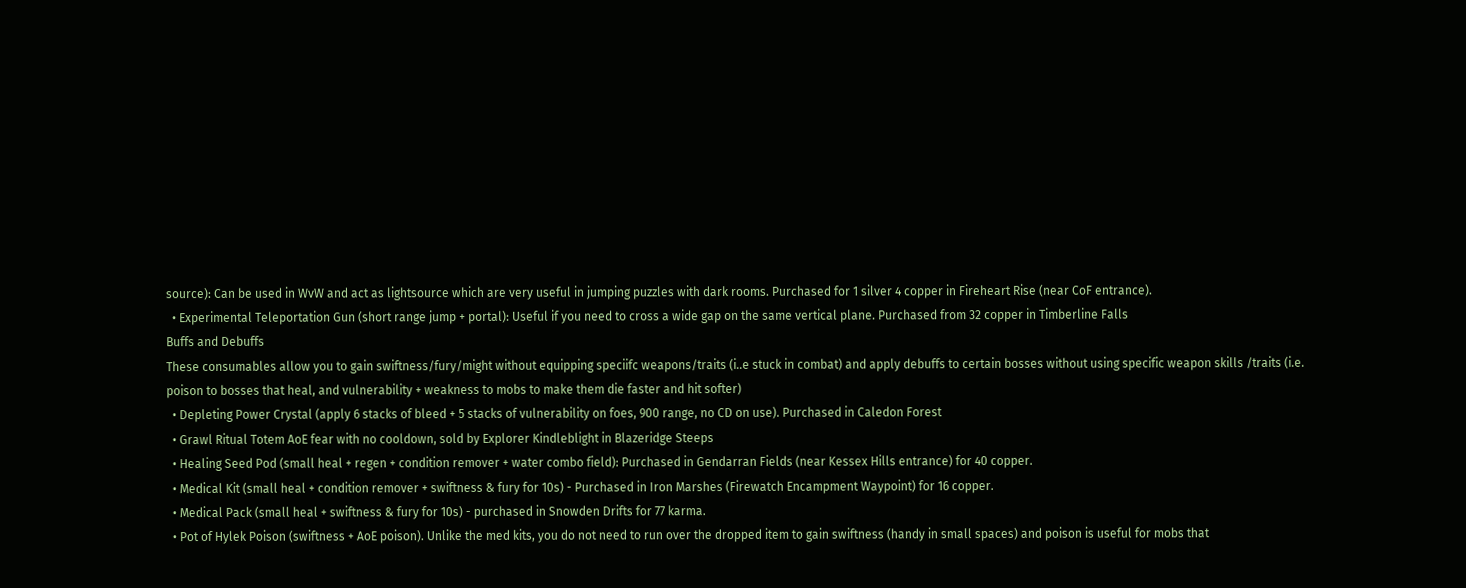source): Can be used in WvW and act as lightsource which are very useful in jumping puzzles with dark rooms. Purchased for 1 silver 4 copper in Fireheart Rise (near CoF entrance).
  • Experimental Teleportation Gun (short range jump + portal): Useful if you need to cross a wide gap on the same vertical plane. Purchased from 32 copper in Timberline Falls
Buffs and Debuffs
These consumables allow you to gain swiftness/fury/might without equipping speciifc weapons/traits (i..e stuck in combat) and apply debuffs to certain bosses without using specific weapon skills /traits (i.e. poison to bosses that heal, and vulnerability + weakness to mobs to make them die faster and hit softer)
  • Depleting Power Crystal (apply 6 stacks of bleed + 5 stacks of vulnerability on foes, 900 range, no CD on use). Purchased in Caledon Forest
  • Grawl Ritual Totem AoE fear with no cooldown, sold by Explorer Kindleblight in Blazeridge Steeps
  • Healing Seed Pod (small heal + regen + condition remover + water combo field): Purchased in Gendarran Fields (near Kessex Hills entrance) for 40 copper.
  • Medical Kit (small heal + condition remover + swiftness & fury for 10s) - Purchased in Iron Marshes (Firewatch Encampment Waypoint) for 16 copper.
  • Medical Pack (small heal + swiftness & fury for 10s) - purchased in Snowden Drifts for 77 karma.
  • Pot of Hylek Poison (swiftness + AoE poison). Unlike the med kits, you do not need to run over the dropped item to gain swiftness (handy in small spaces) and poison is useful for mobs that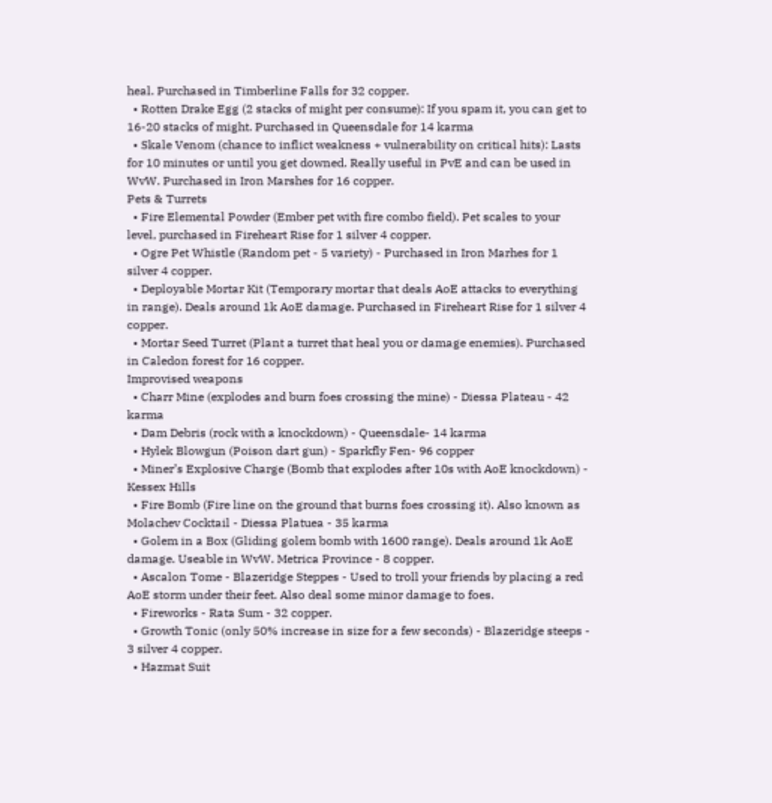heal. Purchased in Timberline Falls for 32 copper.
  • Rotten Drake Egg (2 stacks of might per consume): If you spam it, you can get to 16-20 stacks of might. Purchased in Queensdale for 14 karma
  • Skale Venom (chance to inflict weakness + vulnerability on critical hits): Lasts for 10 minutes or until you get downed. Really useful in PvE and can be used in WvW. Purchased in Iron Marshes for 16 copper.
Pets & Turrets
  • Fire Elemental Powder (Ember pet with fire combo field). Pet scales to your level, purchased in Fireheart Rise for 1 silver 4 copper.
  • Ogre Pet Whistle (Random pet - 5 variety) - Purchased in Iron Marhes for 1 silver 4 copper.
  • Deployable Mortar Kit (Temporary mortar that deals AoE attacks to everything in range). Deals around 1k AoE damage. Purchased in Fireheart Rise for 1 silver 4 copper.
  • Mortar Seed Turret (Plant a turret that heal you or damage enemies). Purchased in Caledon forest for 16 copper.
Improvised weapons
  • Charr Mine (explodes and burn foes crossing the mine) - Diessa Plateau - 42 karma
  • Dam Debris (rock with a knockdown) - Queensdale- 14 karma
  • Hylek Blowgun (Poison dart gun) - Sparkfly Fen- 96 copper
  • Miner’s Explosive Charge (Bomb that explodes after 10s with AoE knockdown) - Kessex Hills
  • Fire Bomb (Fire line on the ground that burns foes crossing it). Also known as Molachev Cocktail - Diessa Platuea - 35 karma
  • Golem in a Box (Gliding golem bomb with 1600 range). Deals around 1k AoE damage. Useable in WvW. Metrica Province - 8 copper.
  • Ascalon Tome - Blazeridge Steppes - Used to troll your friends by placing a red AoE storm under their feet. Also deal some minor damage to foes.
  • Fireworks - Rata Sum - 32 copper.
  • Growth Tonic (only 50% increase in size for a few seconds) - Blazeridge steeps - 3 silver 4 copper.
  • Hazmat Suit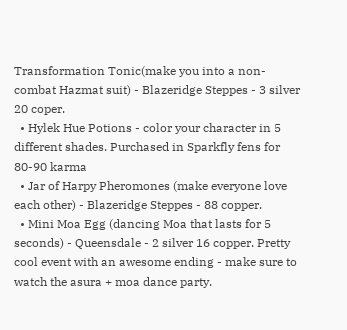Transformation Tonic(make you into a non-combat Hazmat suit) - Blazeridge Steppes - 3 silver 20 coper.
  • Hylek Hue Potions - color your character in 5 different shades. Purchased in Sparkfly fens for 80-90 karma
  • Jar of Harpy Pheromones (make everyone love each other) - Blazeridge Steppes - 88 copper.
  • Mini Moa Egg (dancing Moa that lasts for 5 seconds) - Queensdale - 2 silver 16 copper. Pretty cool event with an awesome ending - make sure to watch the asura + moa dance party.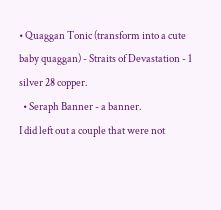• Quaggan Tonic (transform into a cute baby quaggan) - Straits of Devastation - 1 silver 28 copper.
  • Seraph Banner - a banner.
I did left out a couple that were not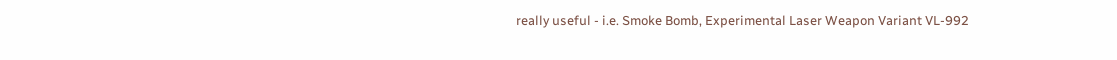really useful - i.e. Smoke Bomb, Experimental Laser Weapon Variant VL-992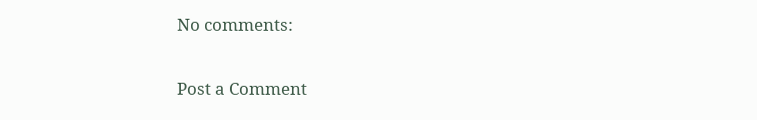No comments:

Post a Comment